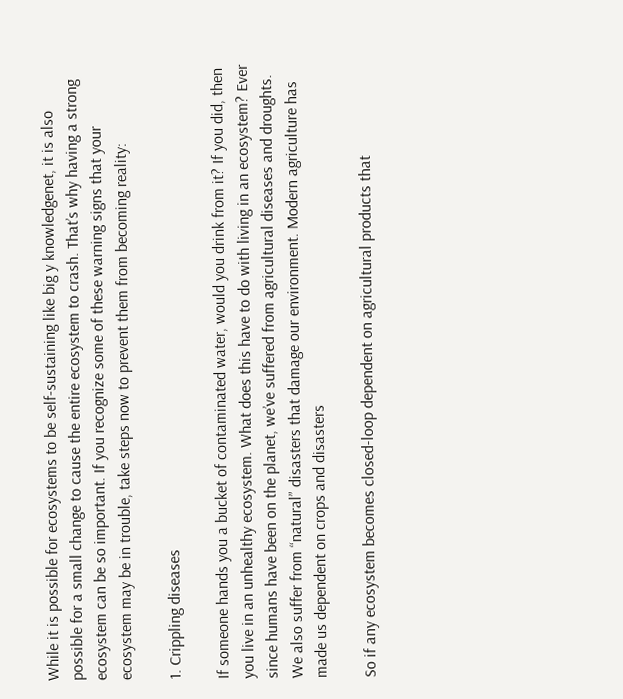While it is possible for ecosystems to be self-sustaining like big y knowledgenet, it is also possible for a small change to cause the entire ecosystem to crash. That’s why having a strong ecosystem can be so important. If you recognize some of these warning signs that your ecosystem may be in trouble, take steps now to prevent them from becoming reality:

1. Crippling diseases

If someone hands you a bucket of contaminated water, would you drink from it? If you did, then you live in an unhealthy ecosystem. What does this have to do with living in an ecosystem? Ever since humans have been on the planet, we’ve suffered from agricultural diseases and droughts. We also suffer from “natural” disasters that damage our environment. Modern agriculture has made us dependent on crops and disasters

So if any ecosystem becomes closed-loop dependent on agricultural products that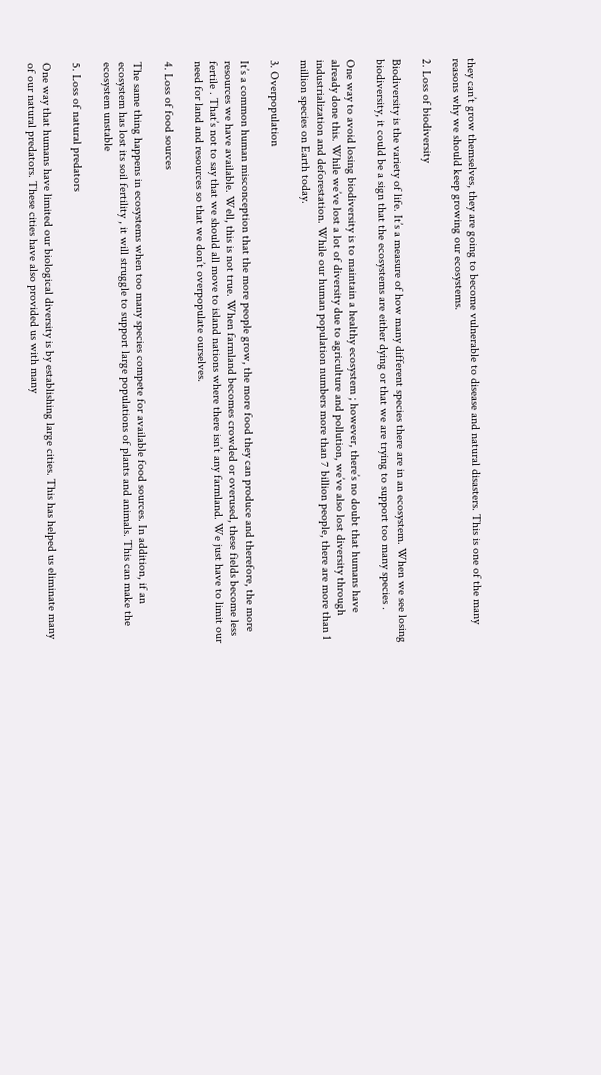they can’t grow themselves, they are going to become vulnerable to disease and natural disasters. This is one of the many reasons why we should keep growing our ecosystems.

2. Loss of biodiversity

Biodiversity is the variety of life. It’s a measure of how many different species there are in an ecosystem. When we see losing biodiversity, it could be a sign that the ecosystems are either dying or that we are trying to support too many species .

One way to avoid losing biodiversity is to maintain a healthy ecosystem ; however, there’s no doubt that humans have already done this. While we’ve lost a lot of diversity due to agriculture and pollution, we’ve also lost diversity through industrialization and deforestation. While our human population numbers more than 7 billion people, there are more than 1 million species on Earth today.

3. Overpopulation

It’s a common human misconception that the more people grow, the more food they can produce and therefore, the more resources we have available. Well, this is not true. When farmland becomes crowded or overused, these fields become less fertile . That’s not to say that we should all move to island nations where there isn’t any farmland. We just have to limit our need for land and resources so that we don’t overpopulate ourselves.

4. Loss of food sources

The same thing happens in ecosystems when too many species compete for available food sources. In addition, if an ecosystem has lost its soil fertility , it will struggle to support large populations of plants and animals. This can make the ecosystem unstable

5. Loss of natural predators

One way that humans have limited our biological diversity is by establishing large cities. This has helped us eliminate many of our natural predators. These cities have also provided us with many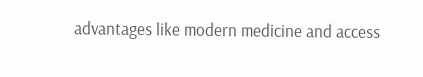advantages like modern medicine and access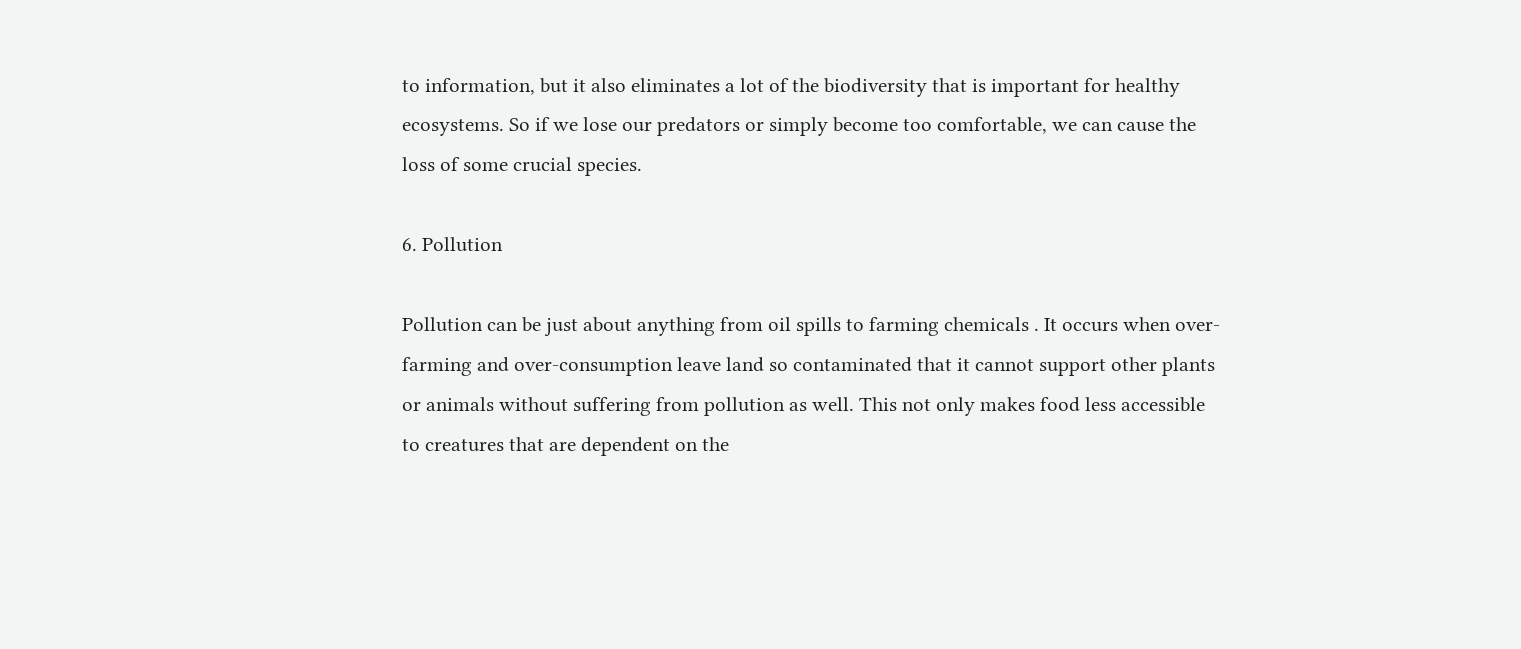to information, but it also eliminates a lot of the biodiversity that is important for healthy ecosystems. So if we lose our predators or simply become too comfortable, we can cause the loss of some crucial species.

6. Pollution

Pollution can be just about anything from oil spills to farming chemicals . It occurs when over-farming and over-consumption leave land so contaminated that it cannot support other plants or animals without suffering from pollution as well. This not only makes food less accessible to creatures that are dependent on the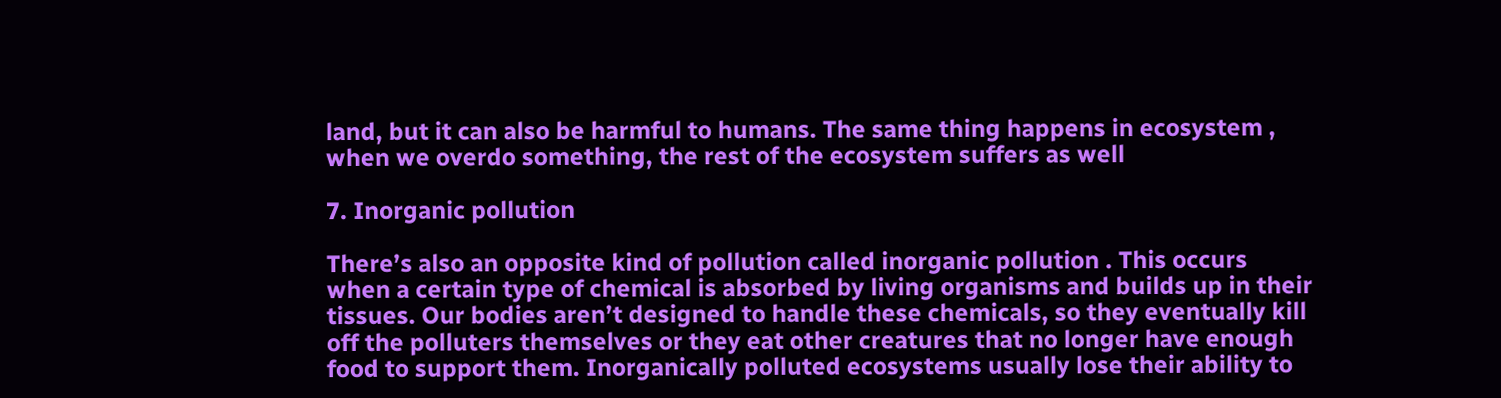land, but it can also be harmful to humans. The same thing happens in ecosystem , when we overdo something, the rest of the ecosystem suffers as well

7. Inorganic pollution

There’s also an opposite kind of pollution called inorganic pollution . This occurs when a certain type of chemical is absorbed by living organisms and builds up in their tissues. Our bodies aren’t designed to handle these chemicals, so they eventually kill off the polluters themselves or they eat other creatures that no longer have enough food to support them. Inorganically polluted ecosystems usually lose their ability to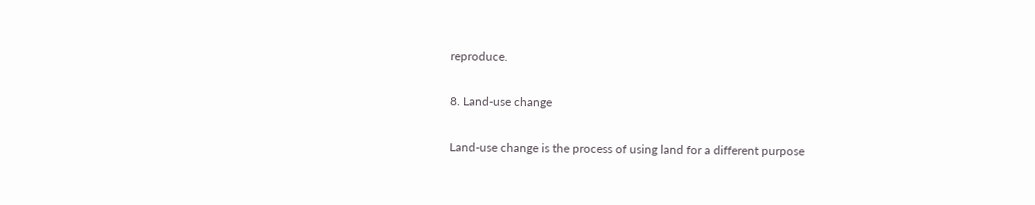reproduce.

8. Land-use change

Land-use change is the process of using land for a different purpose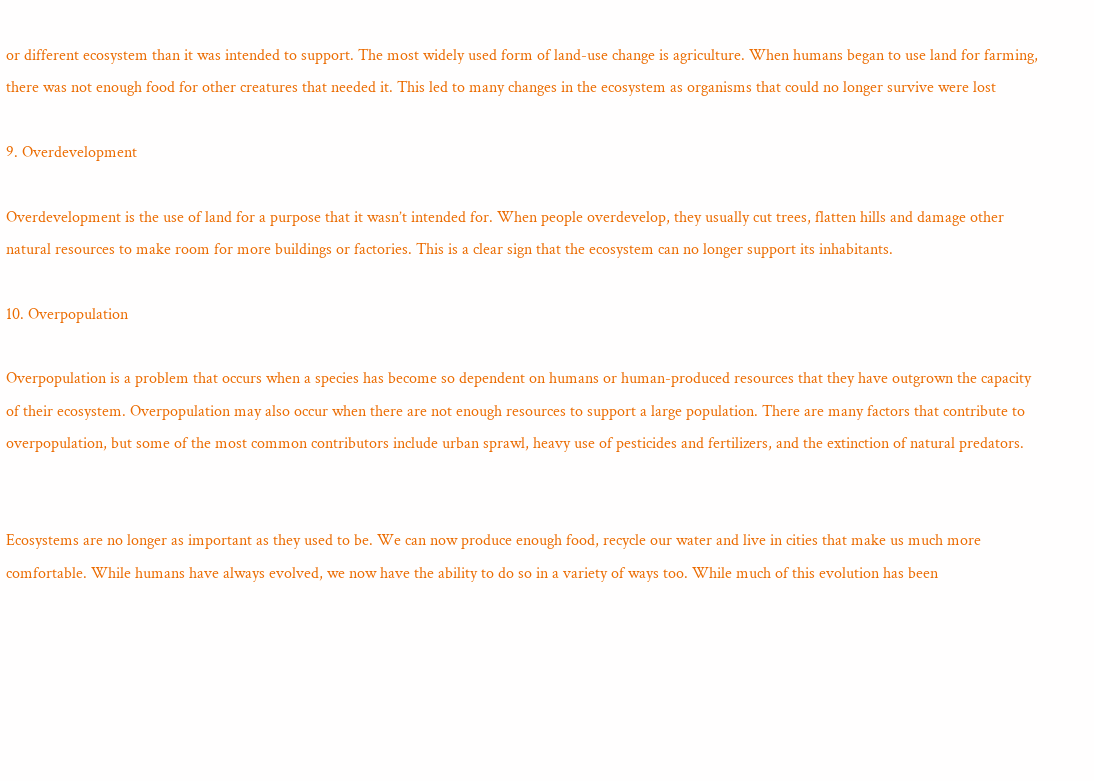or different ecosystem than it was intended to support. The most widely used form of land-use change is agriculture. When humans began to use land for farming, there was not enough food for other creatures that needed it. This led to many changes in the ecosystem as organisms that could no longer survive were lost

9. Overdevelopment

Overdevelopment is the use of land for a purpose that it wasn’t intended for. When people overdevelop, they usually cut trees, flatten hills and damage other natural resources to make room for more buildings or factories. This is a clear sign that the ecosystem can no longer support its inhabitants.

10. Overpopulation

Overpopulation is a problem that occurs when a species has become so dependent on humans or human-produced resources that they have outgrown the capacity of their ecosystem. Overpopulation may also occur when there are not enough resources to support a large population. There are many factors that contribute to overpopulation, but some of the most common contributors include urban sprawl, heavy use of pesticides and fertilizers, and the extinction of natural predators.


Ecosystems are no longer as important as they used to be. We can now produce enough food, recycle our water and live in cities that make us much more comfortable. While humans have always evolved, we now have the ability to do so in a variety of ways too. While much of this evolution has been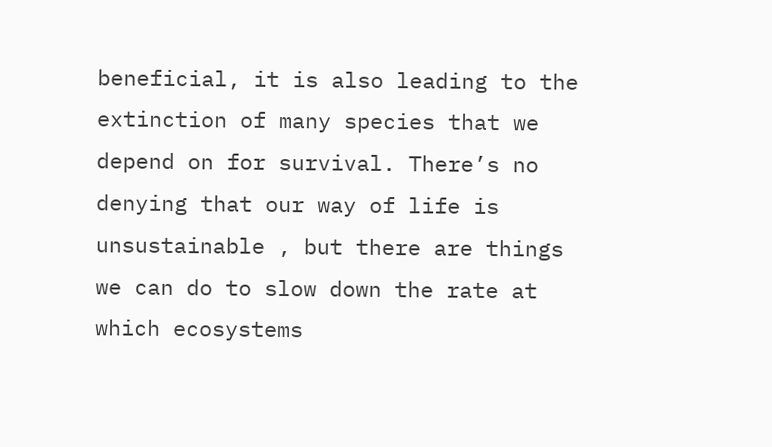beneficial, it is also leading to the extinction of many species that we depend on for survival. There’s no denying that our way of life is unsustainable , but there are things we can do to slow down the rate at which ecosystems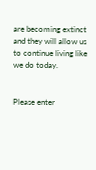are becoming extinct and they will allow us to continue living like we do today.


Please enter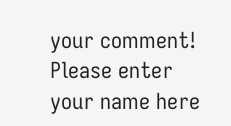your comment!
Please enter your name here